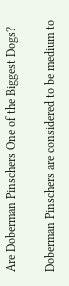Are Doberman Pinschers One of the Biggest Dogs?

Doberman Pinschers are considered to be medium to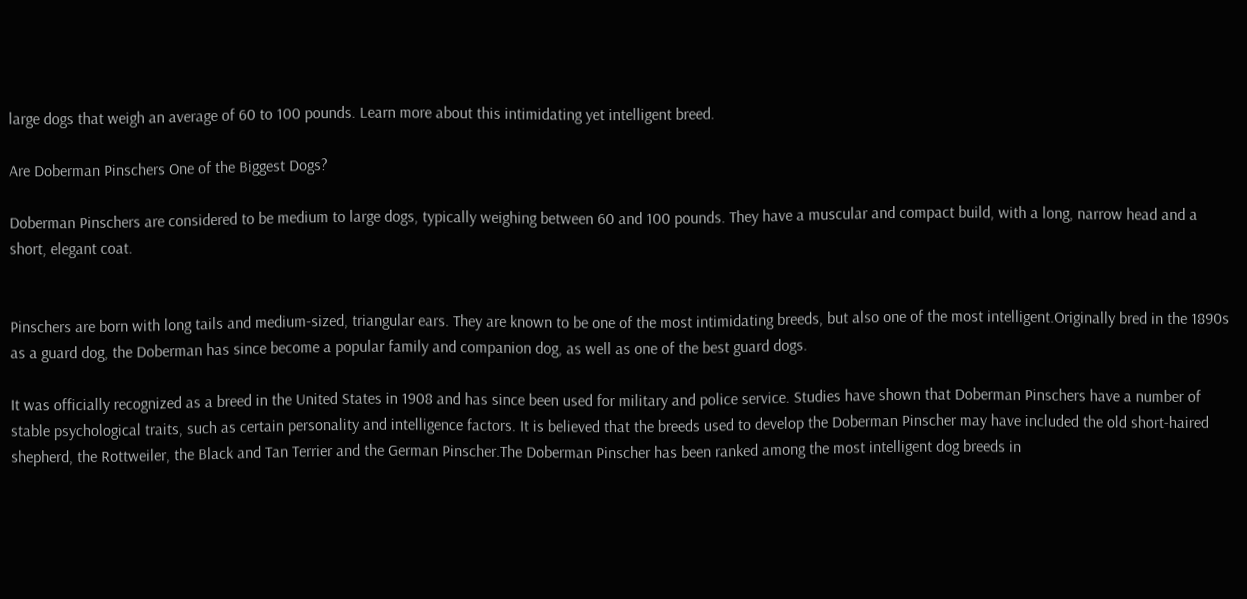large dogs that weigh an average of 60 to 100 pounds. Learn more about this intimidating yet intelligent breed.

Are Doberman Pinschers One of the Biggest Dogs?

Doberman Pinschers are considered to be medium to large dogs, typically weighing between 60 and 100 pounds. They have a muscular and compact build, with a long, narrow head and a short, elegant coat.


Pinschers are born with long tails and medium-sized, triangular ears. They are known to be one of the most intimidating breeds, but also one of the most intelligent.Originally bred in the 1890s as a guard dog, the Doberman has since become a popular family and companion dog, as well as one of the best guard dogs.

It was officially recognized as a breed in the United States in 1908 and has since been used for military and police service. Studies have shown that Doberman Pinschers have a number of stable psychological traits, such as certain personality and intelligence factors. It is believed that the breeds used to develop the Doberman Pinscher may have included the old short-haired shepherd, the Rottweiler, the Black and Tan Terrier and the German Pinscher.The Doberman Pinscher has been ranked among the most intelligent dog breeds in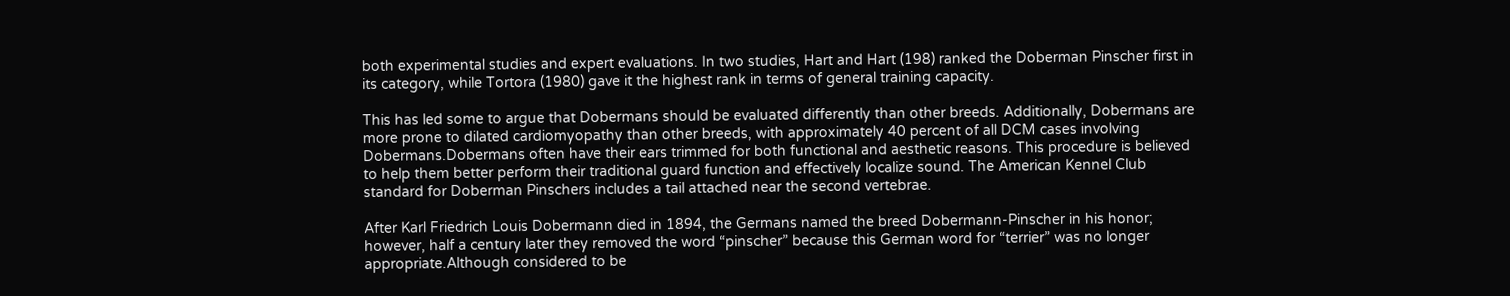both experimental studies and expert evaluations. In two studies, Hart and Hart (198) ranked the Doberman Pinscher first in its category, while Tortora (1980) gave it the highest rank in terms of general training capacity.

This has led some to argue that Dobermans should be evaluated differently than other breeds. Additionally, Dobermans are more prone to dilated cardiomyopathy than other breeds, with approximately 40 percent of all DCM cases involving Dobermans.Dobermans often have their ears trimmed for both functional and aesthetic reasons. This procedure is believed to help them better perform their traditional guard function and effectively localize sound. The American Kennel Club standard for Doberman Pinschers includes a tail attached near the second vertebrae.

After Karl Friedrich Louis Dobermann died in 1894, the Germans named the breed Dobermann-Pinscher in his honor; however, half a century later they removed the word “pinscher” because this German word for “terrier” was no longer appropriate.Although considered to be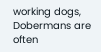working dogs, Dobermans are often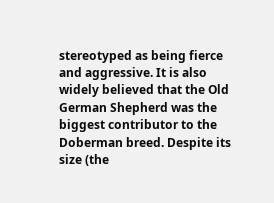stereotyped as being fierce and aggressive. It is also widely believed that the Old German Shepherd was the biggest contributor to the Doberman breed. Despite its size (the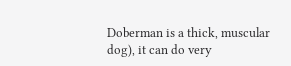Doberman is a thick, muscular dog), it can do very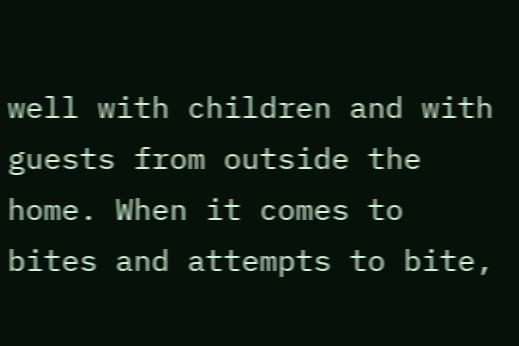well with children and with guests from outside the home. When it comes to bites and attempts to bite,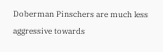Doberman Pinschers are much less aggressive towards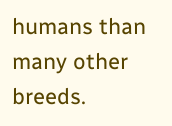humans than many other breeds.